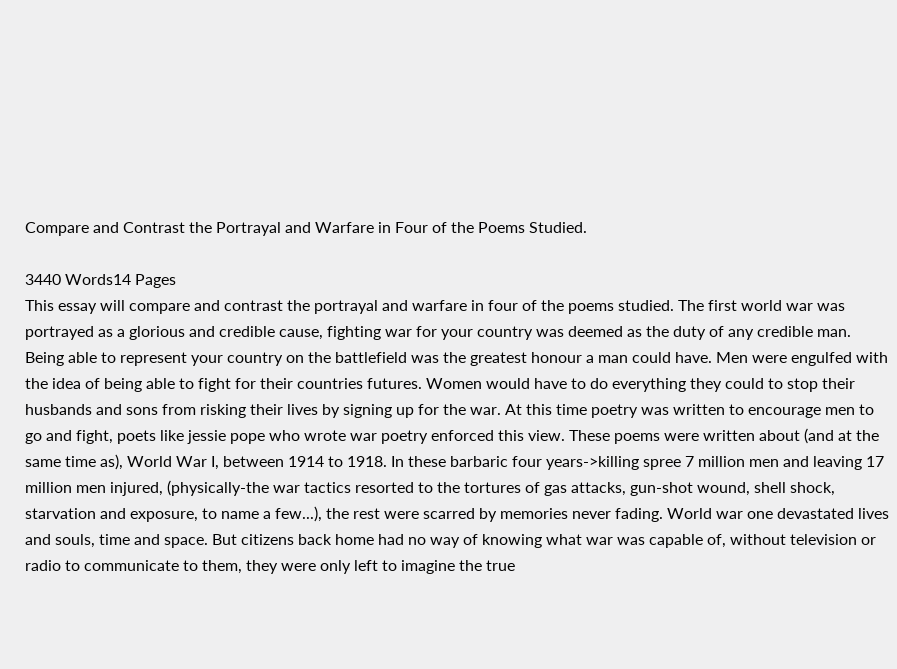Compare and Contrast the Portrayal and Warfare in Four of the Poems Studied.

3440 Words14 Pages
This essay will compare and contrast the portrayal and warfare in four of the poems studied. The first world war was portrayed as a glorious and credible cause, fighting war for your country was deemed as the duty of any credible man. Being able to represent your country on the battlefield was the greatest honour a man could have. Men were engulfed with the idea of being able to fight for their countries futures. Women would have to do everything they could to stop their husbands and sons from risking their lives by signing up for the war. At this time poetry was written to encourage men to go and fight, poets like jessie pope who wrote war poetry enforced this view. These poems were written about (and at the same time as), World War I, between 1914 to 1918. In these barbaric four years->killing spree 7 million men and leaving 17 million men injured, (physically-the war tactics resorted to the tortures of gas attacks, gun-shot wound, shell shock, starvation and exposure, to name a few...), the rest were scarred by memories never fading. World war one devastated lives and souls, time and space. But citizens back home had no way of knowing what war was capable of, without television or radio to communicate to them, they were only left to imagine the true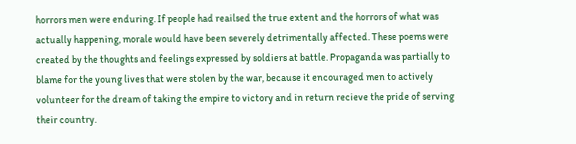horrors men were enduring. If people had reailsed the true extent and the horrors of what was actually happening, morale would have been severely detrimentally affected. These poems were created by the thoughts and feelings expressed by soldiers at battle. Propaganda was partially to blame for the young lives that were stolen by the war, because it encouraged men to actively volunteer for the dream of taking the empire to victory and in return recieve the pride of serving their country.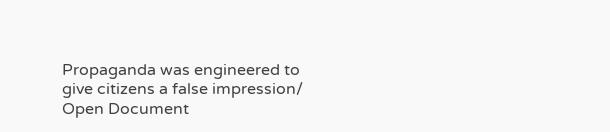Propaganda was engineered to give citizens a false impression/
Open Document